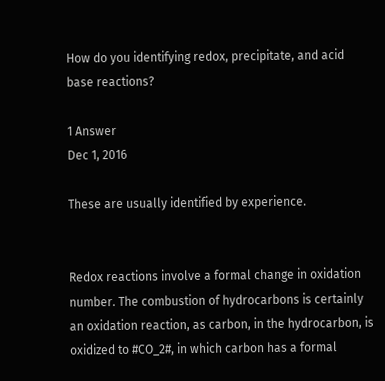How do you identifying redox, precipitate, and acid base reactions?

1 Answer
Dec 1, 2016

These are usually identified by experience.


Redox reactions involve a formal change in oxidation number. The combustion of hydrocarbons is certainly an oxidation reaction, as carbon, in the hydrocarbon, is oxidized to #CO_2#, in which carbon has a formal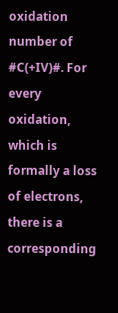oxidation number of #C(+IV)#. For every oxidation, which is formally a loss of electrons, there is a corresponding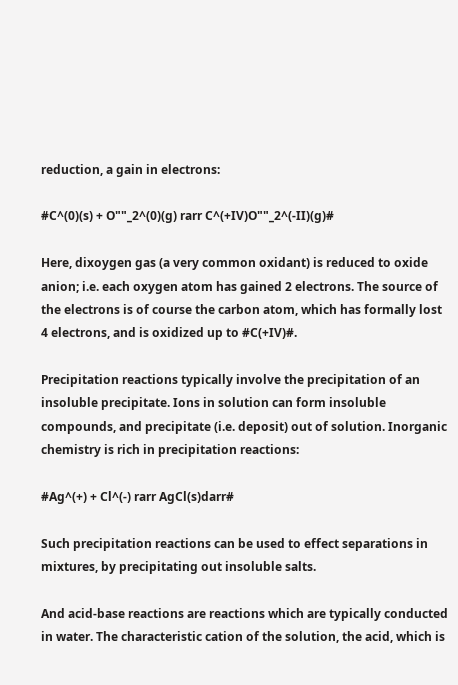reduction, a gain in electrons:

#C^(0)(s) + O""_2^(0)(g) rarr C^(+IV)O""_2^(-II)(g)#

Here, dixoygen gas (a very common oxidant) is reduced to oxide anion; i.e. each oxygen atom has gained 2 electrons. The source of the electrons is of course the carbon atom, which has formally lost 4 electrons, and is oxidized up to #C(+IV)#.

Precipitation reactions typically involve the precipitation of an insoluble precipitate. Ions in solution can form insoluble compounds, and precipitate (i.e. deposit) out of solution. Inorganic chemistry is rich in precipitation reactions:

#Ag^(+) + Cl^(-) rarr AgCl(s)darr#

Such precipitation reactions can be used to effect separations in mixtures, by precipitating out insoluble salts.

And acid-base reactions are reactions which are typically conducted in water. The characteristic cation of the solution, the acid, which is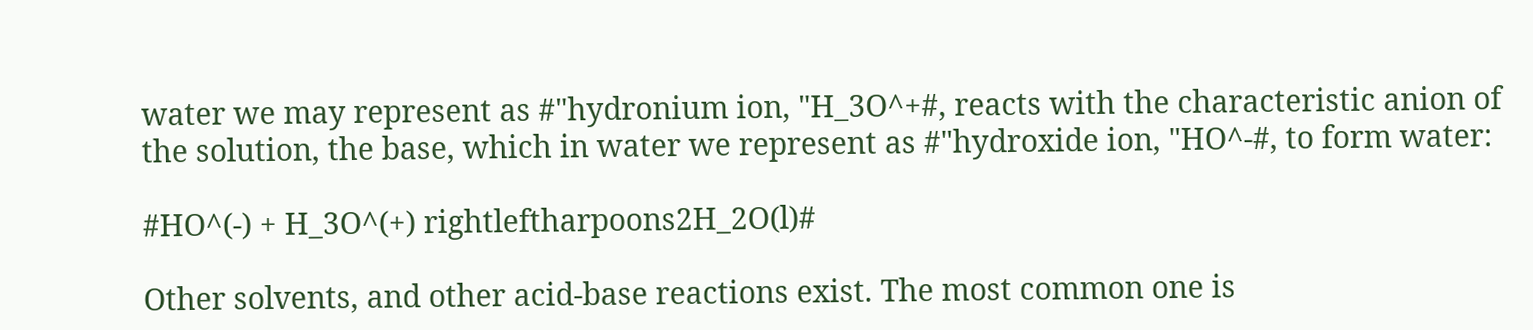water we may represent as #"hydronium ion, "H_3O^+#, reacts with the characteristic anion of the solution, the base, which in water we represent as #"hydroxide ion, "HO^-#, to form water:

#HO^(-) + H_3O^(+) rightleftharpoons2H_2O(l)#

Other solvents, and other acid-base reactions exist. The most common one is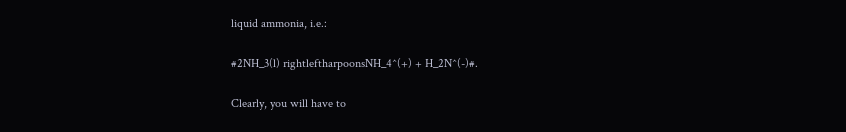liquid ammonia, i.e.:

#2NH_3(l) rightleftharpoonsNH_4^(+) + H_2N^(-)#.

Clearly, you will have to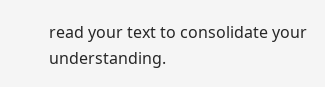read your text to consolidate your understanding.